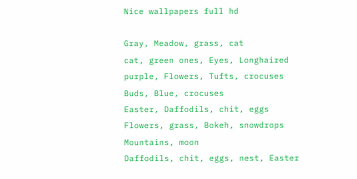Nice wallpapers full hd

Gray, Meadow, grass, cat
cat, green ones, Eyes, Longhaired
purple, Flowers, Tufts, crocuses
Buds, Blue, crocuses
Easter, Daffodils, chit, eggs
Flowers, grass, Bokeh, snowdrops
Mountains, moon
Daffodils, chit, eggs, nest, Easter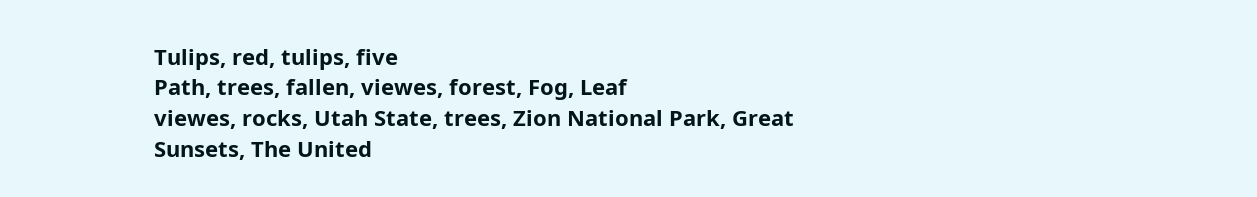Tulips, red, tulips, five
Path, trees, fallen, viewes, forest, Fog, Leaf
viewes, rocks, Utah State, trees, Zion National Park, Great Sunsets, The United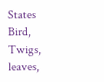States
Bird, Twigs, leaves,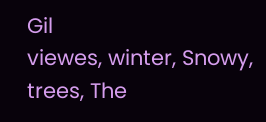Gil
viewes, winter, Snowy, trees, The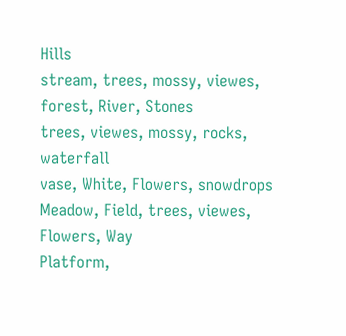Hills
stream, trees, mossy, viewes, forest, River, Stones
trees, viewes, mossy, rocks, waterfall
vase, White, Flowers, snowdrops
Meadow, Field, trees, viewes, Flowers, Way
Platform,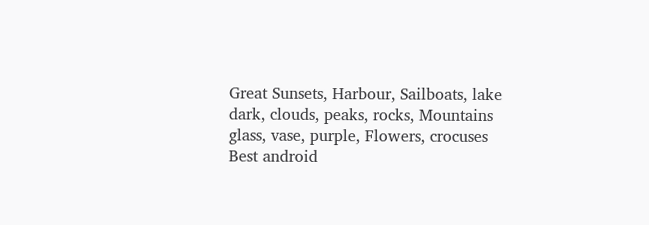Great Sunsets, Harbour, Sailboats, lake
dark, clouds, peaks, rocks, Mountains
glass, vase, purple, Flowers, crocuses
Best android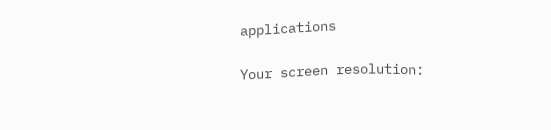applications

Your screen resolution: